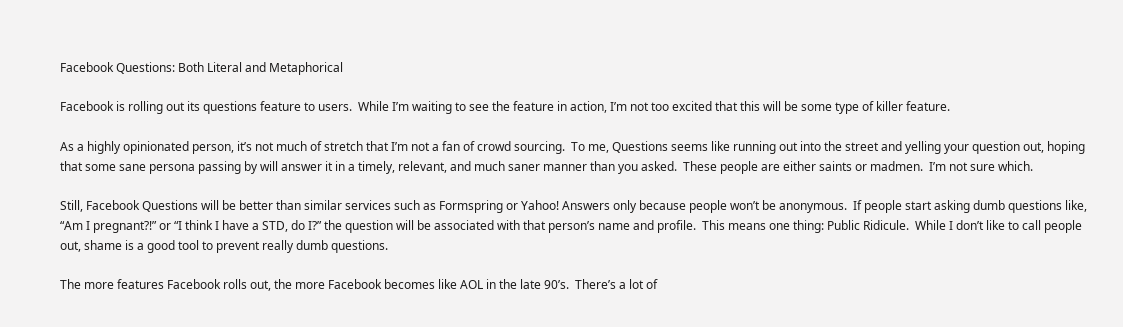Facebook Questions: Both Literal and Metaphorical

Facebook is rolling out its questions feature to users.  While I’m waiting to see the feature in action, I’m not too excited that this will be some type of killer feature.

As a highly opinionated person, it’s not much of stretch that I’m not a fan of crowd sourcing.  To me, Questions seems like running out into the street and yelling your question out, hoping that some sane persona passing by will answer it in a timely, relevant, and much saner manner than you asked.  These people are either saints or madmen.  I’m not sure which.

Still, Facebook Questions will be better than similar services such as Formspring or Yahoo! Answers only because people won’t be anonymous.  If people start asking dumb questions like, “Am I pregnant?!” or “I think I have a STD, do I?” the question will be associated with that person’s name and profile.  This means one thing: Public Ridicule.  While I don’t like to call people out, shame is a good tool to prevent really dumb questions.

The more features Facebook rolls out, the more Facebook becomes like AOL in the late 90’s.  There’s a lot of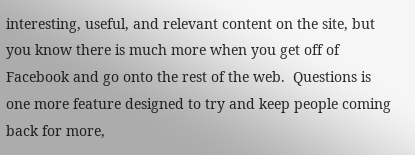interesting, useful, and relevant content on the site, but you know there is much more when you get off of Facebook and go onto the rest of the web.  Questions is one more feature designed to try and keep people coming back for more,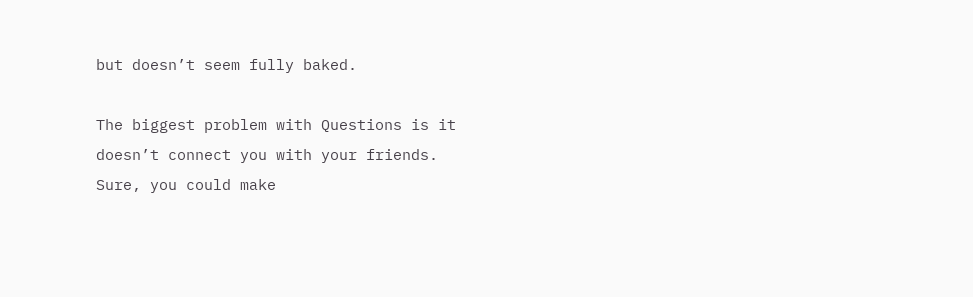but doesn’t seem fully baked.

The biggest problem with Questions is it doesn’t connect you with your friends.  Sure, you could make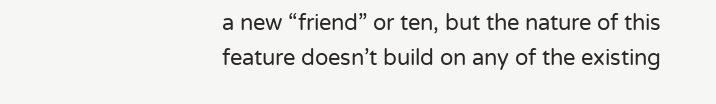a new “friend” or ten, but the nature of this feature doesn’t build on any of the existing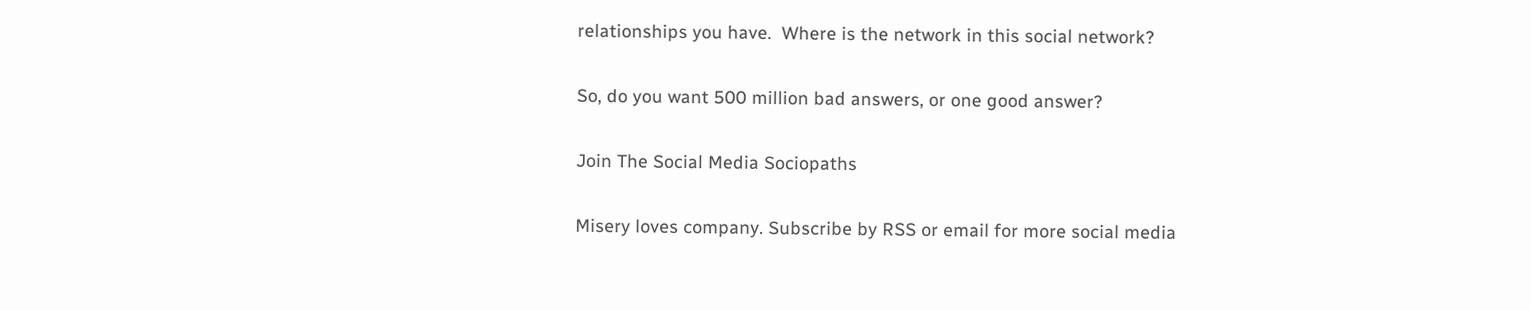relationships you have.  Where is the network in this social network?

So, do you want 500 million bad answers, or one good answer?

Join The Social Media Sociopaths

Misery loves company. Subscribe by RSS or email for more social media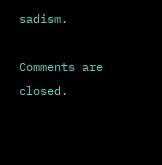sadism.

Comments are closed.